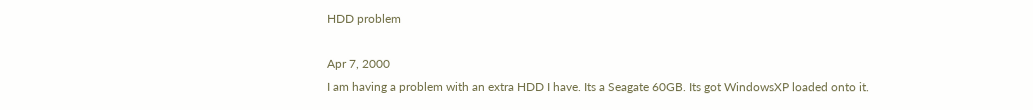HDD problem

Apr 7, 2000
I am having a problem with an extra HDD I have. Its a Seagate 60GB. Its got WindowsXP loaded onto it.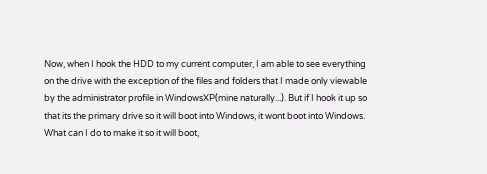Now, when I hook the HDD to my current computer, I am able to see everything on the drive with the exception of the files and folders that I made only viewable by the administrator profile in WindowsXP(mine naturally...). But if I hook it up so that its the primary drive so it will boot into Windows, it wont boot into Windows. What can I do to make it so it will boot,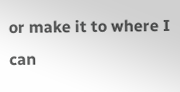or make it to where I can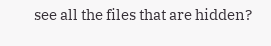see all the files that are hidden?